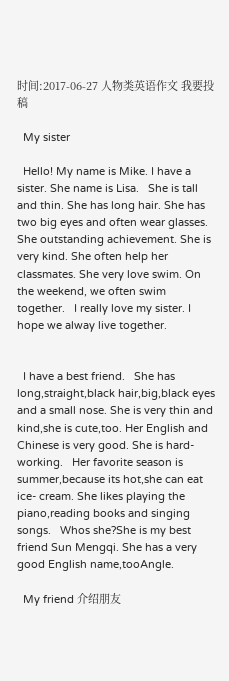时间:2017-06-27 人物类英语作文 我要投稿

  My sister

  Hello! My name is Mike. I have a sister. She name is Lisa.   She is tall and thin. She has long hair. She has two big eyes and often wear glasses. She outstanding achievement. She is very kind. She often help her classmates. She very love swim. On the weekend, we often swim together.   I really love my sister. I hope we alway live together.


  I have a best friend.   She has long,straight,black hair,big,black eyes and a small nose. She is very thin and kind,she is cute,too. Her English and Chinese is very good. She is hard-working.   Her favorite season is summer,because its hot,she can eat ice- cream. She likes playing the piano,reading books and singing songs.   Whos she?She is my best friend Sun Mengqi. She has a very good English name,tooAngle.

  My friend 介绍朋友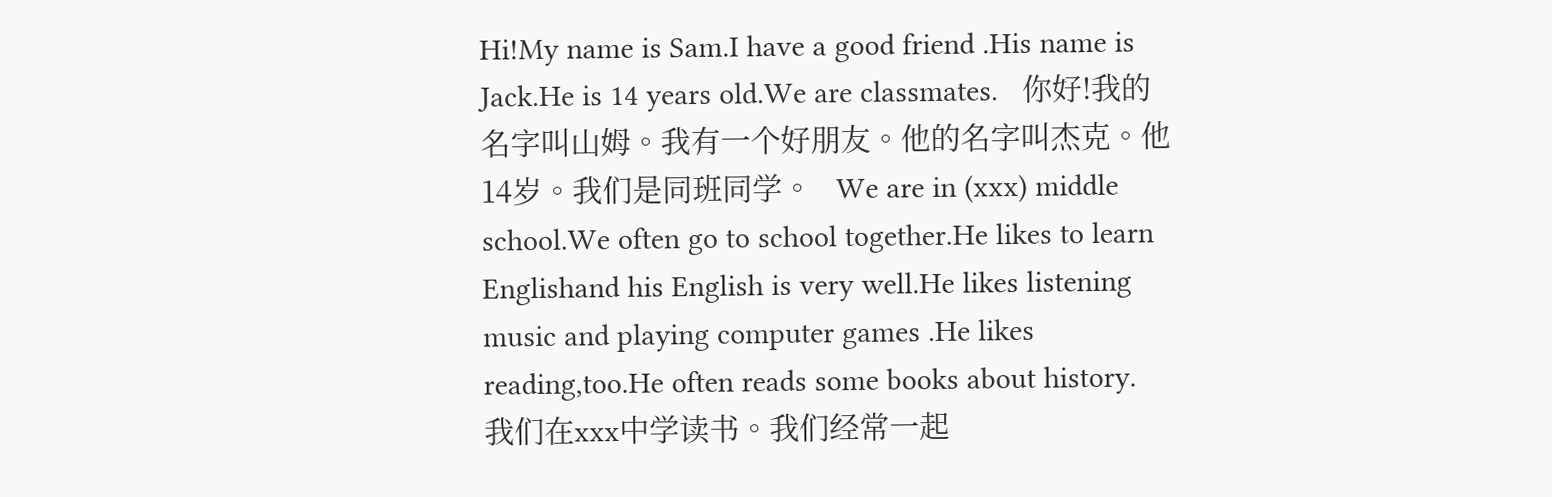Hi!My name is Sam.I have a good friend .His name is Jack.He is 14 years old.We are classmates.   你好!我的名字叫山姆。我有一个好朋友。他的名字叫杰克。他14岁。我们是同班同学。   We are in (xxx) middle school.We often go to school together.He likes to learn Englishand his English is very well.He likes listening music and playing computer games .He likes reading,too.He often reads some books about history.   我们在xxx中学读书。我们经常一起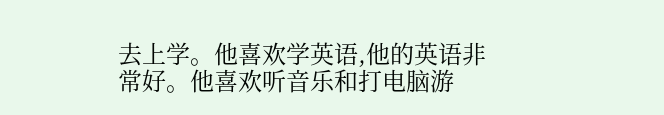去上学。他喜欢学英语,他的英语非常好。他喜欢听音乐和打电脑游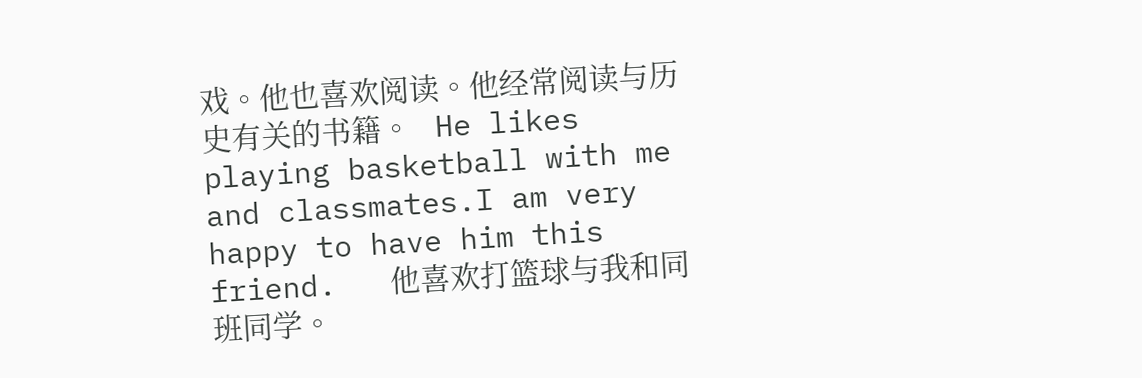戏。他也喜欢阅读。他经常阅读与历史有关的书籍。   He likes playing basketball with me and classmates.I am very happy to have him this friend.   他喜欢打篮球与我和同班同学。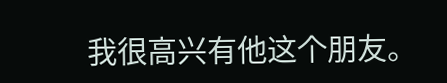我很高兴有他这个朋友。